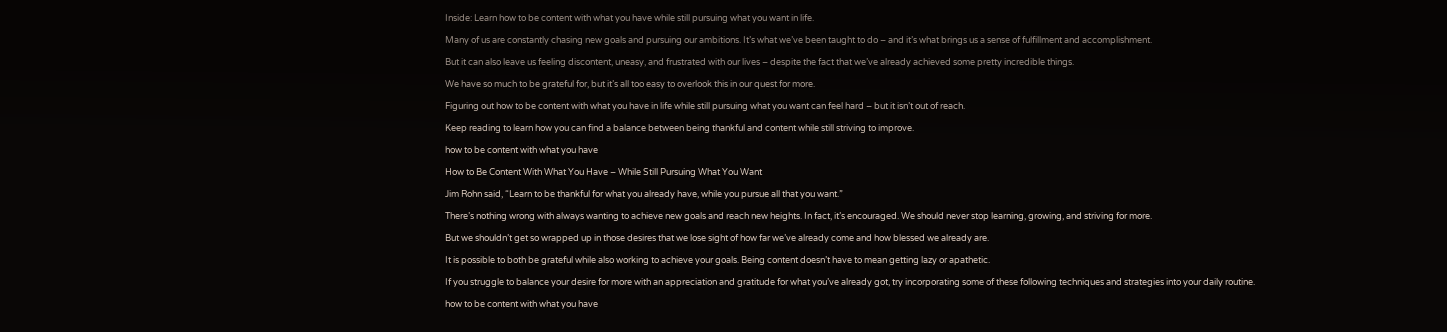Inside: Learn how to be content with what you have while still pursuing what you want in life.

Many of us are constantly chasing new goals and pursuing our ambitions. It’s what we’ve been taught to do – and it’s what brings us a sense of fulfillment and accomplishment.

But it can also leave us feeling discontent, uneasy, and frustrated with our lives – despite the fact that we’ve already achieved some pretty incredible things.

We have so much to be grateful for, but it’s all too easy to overlook this in our quest for more.

Figuring out how to be content with what you have in life while still pursuing what you want can feel hard – but it isn’t out of reach.

Keep reading to learn how you can find a balance between being thankful and content while still striving to improve.

how to be content with what you have

How to Be Content With What You Have – While Still Pursuing What You Want

Jim Rohn said, “Learn to be thankful for what you already have, while you pursue all that you want.”

There’s nothing wrong with always wanting to achieve new goals and reach new heights. In fact, it’s encouraged. We should never stop learning, growing, and striving for more.

But we shouldn’t get so wrapped up in those desires that we lose sight of how far we’ve already come and how blessed we already are.

It is possible to both be grateful while also working to achieve your goals. Being content doesn’t have to mean getting lazy or apathetic.

If you struggle to balance your desire for more with an appreciation and gratitude for what you’ve already got, try incorporating some of these following techniques and strategies into your daily routine.

how to be content with what you have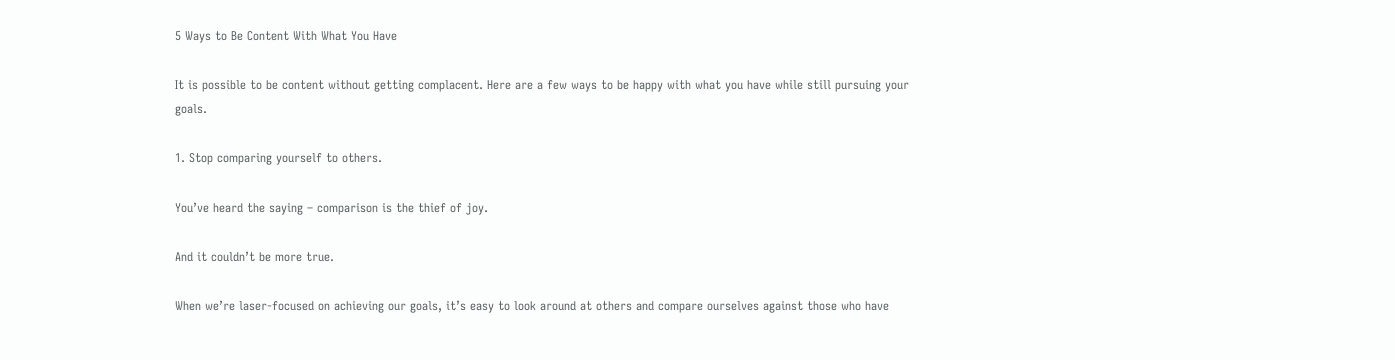5 Ways to Be Content With What You Have

It is possible to be content without getting complacent. Here are a few ways to be happy with what you have while still pursuing your goals.

1. Stop comparing yourself to others.

You’ve heard the saying – comparison is the thief of joy.

And it couldn’t be more true.

When we’re laser-focused on achieving our goals, it’s easy to look around at others and compare ourselves against those who have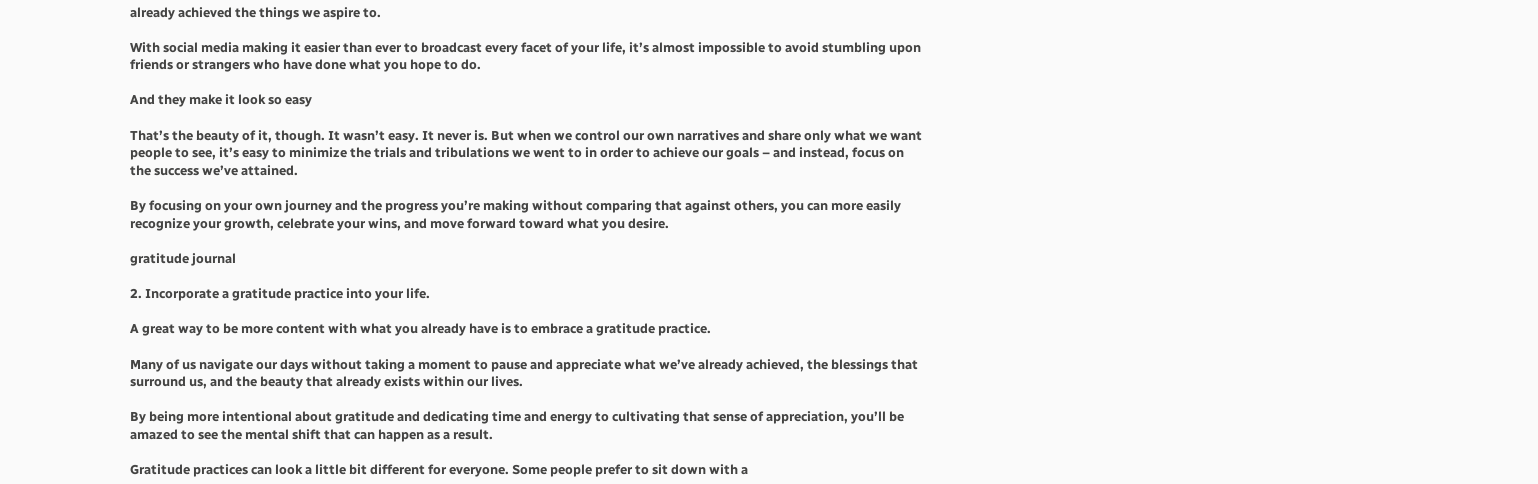already achieved the things we aspire to.

With social media making it easier than ever to broadcast every facet of your life, it’s almost impossible to avoid stumbling upon friends or strangers who have done what you hope to do.

And they make it look so easy

That’s the beauty of it, though. It wasn’t easy. It never is. But when we control our own narratives and share only what we want people to see, it’s easy to minimize the trials and tribulations we went to in order to achieve our goals – and instead, focus on the success we’ve attained.

By focusing on your own journey and the progress you’re making without comparing that against others, you can more easily recognize your growth, celebrate your wins, and move forward toward what you desire.

gratitude journal

2. Incorporate a gratitude practice into your life.

A great way to be more content with what you already have is to embrace a gratitude practice.

Many of us navigate our days without taking a moment to pause and appreciate what we’ve already achieved, the blessings that surround us, and the beauty that already exists within our lives.

By being more intentional about gratitude and dedicating time and energy to cultivating that sense of appreciation, you’ll be amazed to see the mental shift that can happen as a result.

Gratitude practices can look a little bit different for everyone. Some people prefer to sit down with a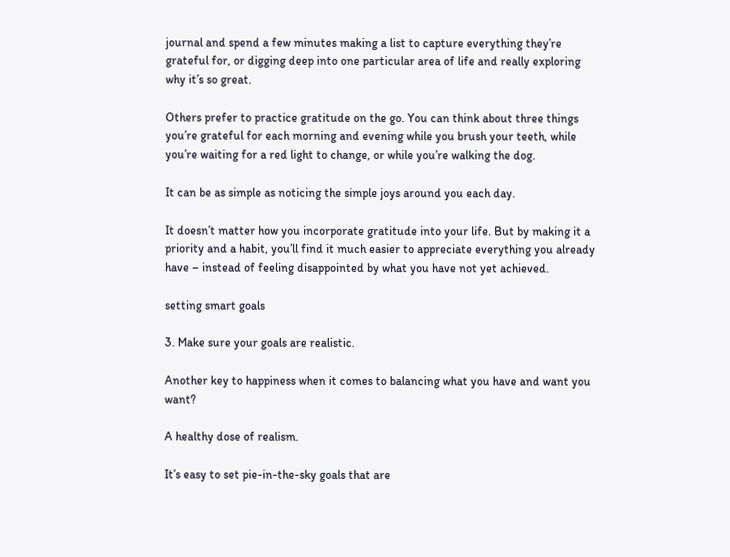journal and spend a few minutes making a list to capture everything they’re grateful for, or digging deep into one particular area of life and really exploring why it’s so great.

Others prefer to practice gratitude on the go. You can think about three things you’re grateful for each morning and evening while you brush your teeth, while you’re waiting for a red light to change, or while you’re walking the dog.

It can be as simple as noticing the simple joys around you each day.

It doesn’t matter how you incorporate gratitude into your life. But by making it a priority and a habit, you’ll find it much easier to appreciate everything you already have – instead of feeling disappointed by what you have not yet achieved.

setting smart goals

3. Make sure your goals are realistic.

Another key to happiness when it comes to balancing what you have and want you want?

A healthy dose of realism.

It’s easy to set pie-in-the-sky goals that are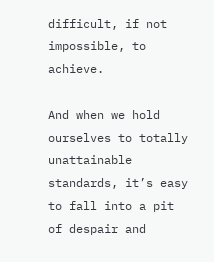difficult, if not impossible, to achieve.

And when we hold ourselves to totally unattainable standards, it’s easy to fall into a pit of despair and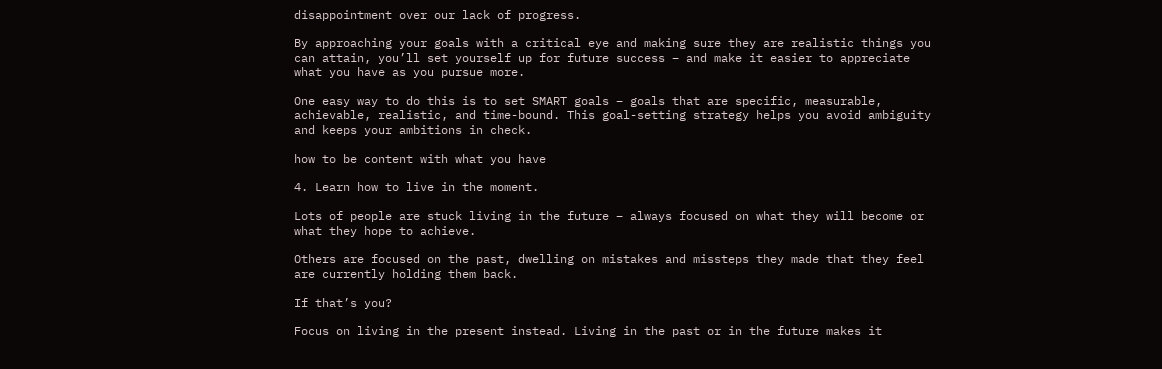disappointment over our lack of progress.

By approaching your goals with a critical eye and making sure they are realistic things you can attain, you’ll set yourself up for future success – and make it easier to appreciate what you have as you pursue more.

One easy way to do this is to set SMART goals – goals that are specific, measurable, achievable, realistic, and time-bound. This goal-setting strategy helps you avoid ambiguity and keeps your ambitions in check.

how to be content with what you have

4. Learn how to live in the moment.

Lots of people are stuck living in the future – always focused on what they will become or what they hope to achieve.

Others are focused on the past, dwelling on mistakes and missteps they made that they feel are currently holding them back.

If that’s you?

Focus on living in the present instead. Living in the past or in the future makes it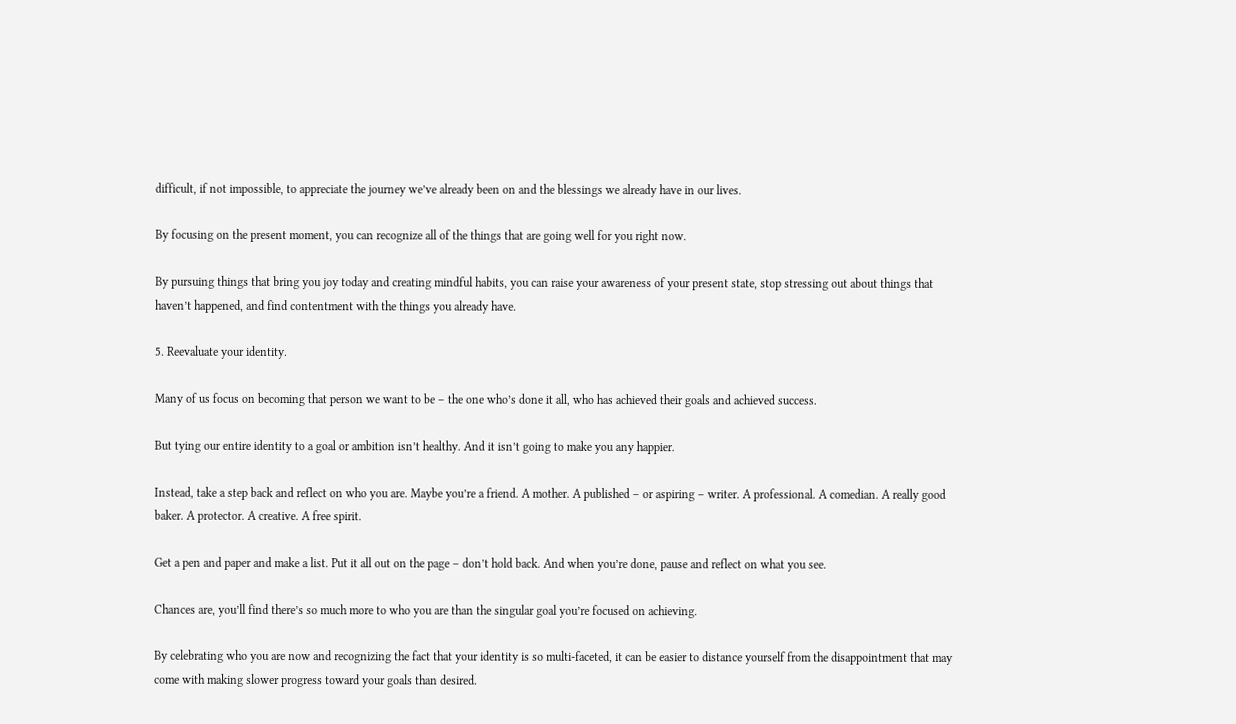difficult, if not impossible, to appreciate the journey we’ve already been on and the blessings we already have in our lives.

By focusing on the present moment, you can recognize all of the things that are going well for you right now.

By pursuing things that bring you joy today and creating mindful habits, you can raise your awareness of your present state, stop stressing out about things that haven’t happened, and find contentment with the things you already have.

5. Reevaluate your identity.

Many of us focus on becoming that person we want to be – the one who’s done it all, who has achieved their goals and achieved success.

But tying our entire identity to a goal or ambition isn’t healthy. And it isn’t going to make you any happier.

Instead, take a step back and reflect on who you are. Maybe you’re a friend. A mother. A published – or aspiring – writer. A professional. A comedian. A really good baker. A protector. A creative. A free spirit.

Get a pen and paper and make a list. Put it all out on the page – don’t hold back. And when you’re done, pause and reflect on what you see.

Chances are, you’ll find there’s so much more to who you are than the singular goal you’re focused on achieving.

By celebrating who you are now and recognizing the fact that your identity is so multi-faceted, it can be easier to distance yourself from the disappointment that may come with making slower progress toward your goals than desired.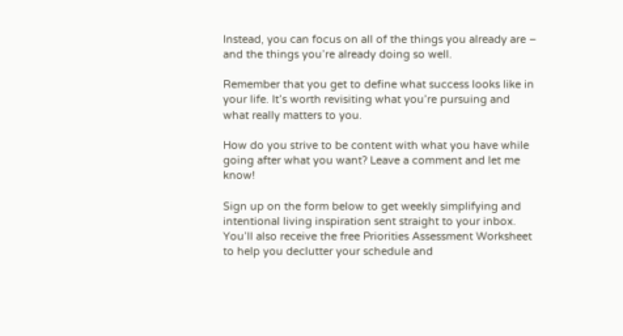Instead, you can focus on all of the things you already are – and the things you’re already doing so well.

Remember that you get to define what success looks like in your life. It’s worth revisiting what you’re pursuing and what really matters to you.

How do you strive to be content with what you have while going after what you want? Leave a comment and let me know!

Sign up on the form below to get weekly simplifying and intentional living inspiration sent straight to your inbox. You’ll also receive the free Priorities Assessment Worksheet to help you declutter your schedule and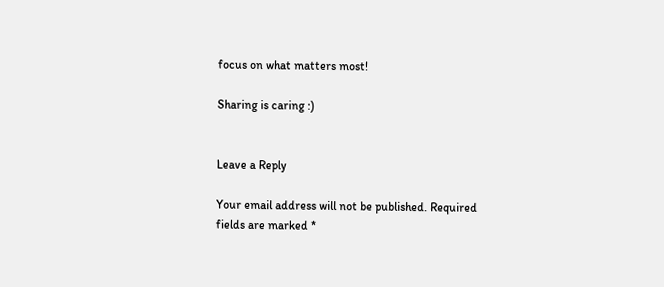focus on what matters most!

Sharing is caring :)


Leave a Reply

Your email address will not be published. Required fields are marked *